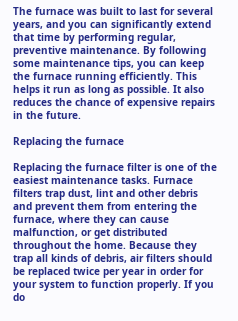The furnace was built to last for several years, and you can significantly extend that time by performing regular, preventive maintenance. By following some maintenance tips, you can keep the furnace running efficiently. This helps it run as long as possible. It also reduces the chance of expensive repairs in the future.

Replacing the furnace

Replacing the furnace filter is one of the easiest maintenance tasks. Furnace filters trap dust, lint and other debris and prevent them from entering the furnace, where they can cause malfunction, or get distributed throughout the home. Because they trap all kinds of debris, air filters should be replaced twice per year in order for your system to function properly. If you do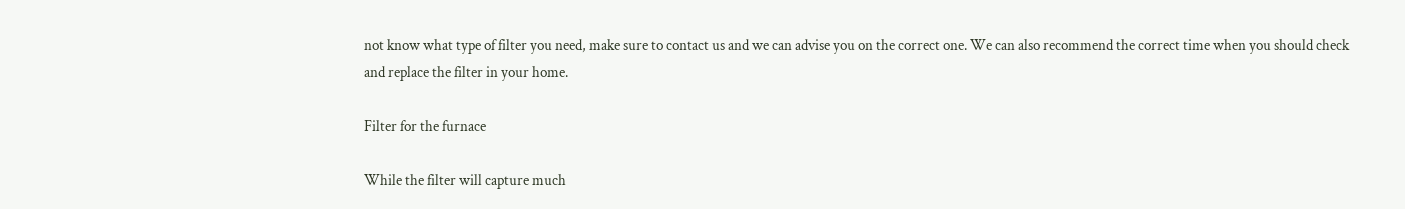not know what type of filter you need, make sure to contact us and we can advise you on the correct one. We can also recommend the correct time when you should check and replace the filter in your home.

Filter for the furnace

While the filter will capture much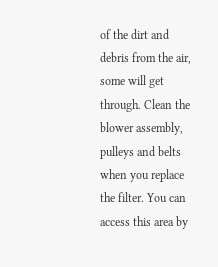of the dirt and debris from the air, some will get through. Clean the blower assembly, pulleys and belts when you replace the filter. You can access this area by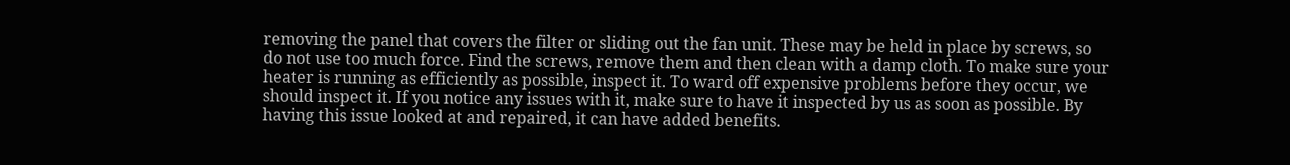removing the panel that covers the filter or sliding out the fan unit. These may be held in place by screws, so do not use too much force. Find the screws, remove them and then clean with a damp cloth. To make sure your heater is running as efficiently as possible, inspect it. To ward off expensive problems before they occur, we should inspect it. If you notice any issues with it, make sure to have it inspected by us as soon as possible. By having this issue looked at and repaired, it can have added benefits.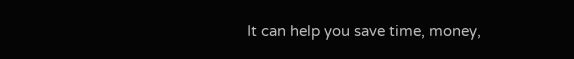It can help you save time, money,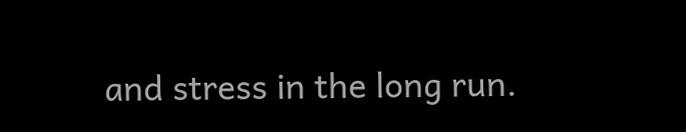and stress in the long run.